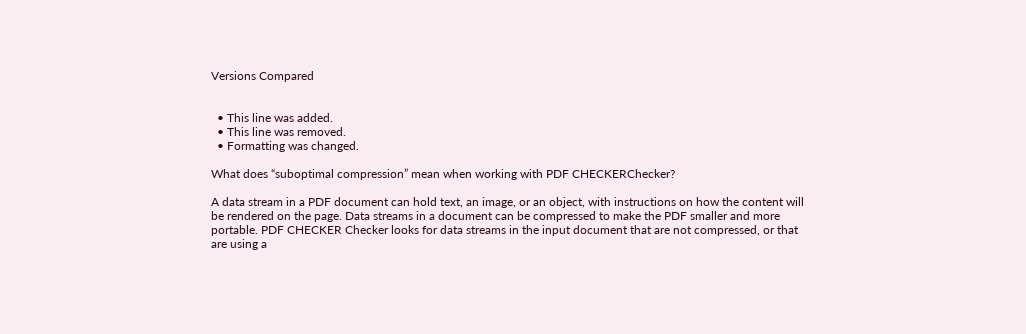Versions Compared


  • This line was added.
  • This line was removed.
  • Formatting was changed.

What does “suboptimal compression” mean when working with PDF CHECKERChecker?

A data stream in a PDF document can hold text, an image, or an object, with instructions on how the content will be rendered on the page. Data streams in a document can be compressed to make the PDF smaller and more portable. PDF CHECKER Checker looks for data streams in the input document that are not compressed, or that are using a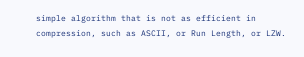simple algorithm that is not as efficient in compression, such as ASCII, or Run Length, or LZW.